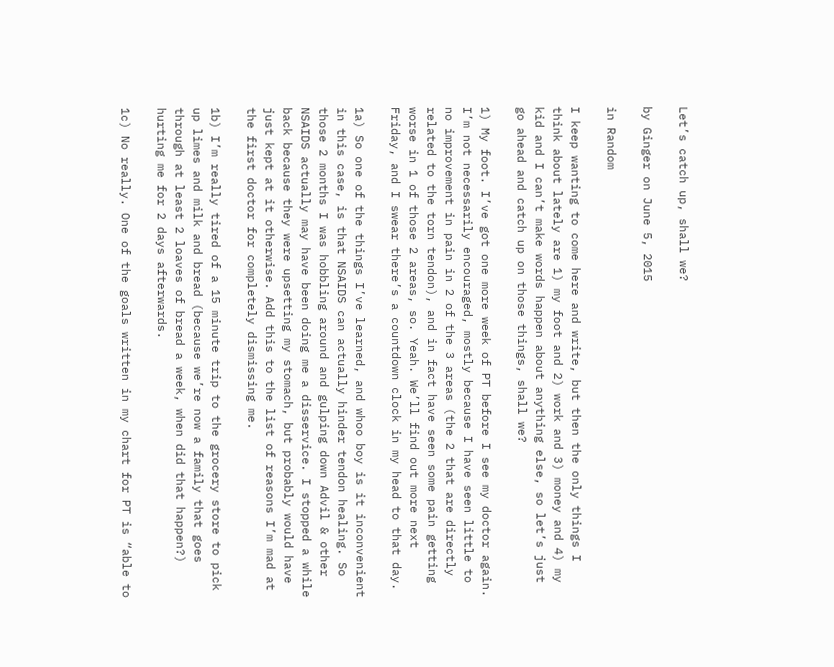Let’s catch up, shall we?

by Ginger on June 5, 2015

in Random

I keep wanting to come here and write, but then the only things I think about lately are 1) my foot and 2) work and 3) money and 4) my kid and I can’t make words happen about anything else, so let’s just go ahead and catch up on those things, shall we?

1) My foot. I’ve got one more week of PT before I see my doctor again. I’m not necessarily encouraged, mostly because I have seen little to no improvement in pain in 2 of the 3 areas (the 2 that are directly related to the torn tendon), and in fact have seen some pain getting worse in 1 of those 2 areas, so. Yeah. We’ll find out more next Friday, and I swear there’s a countdown clock in my head to that day.

1a) So one of the things I’ve learned, and whoo boy is it inconvenient in this case, is that NSAIDS can actually hinder tendon healing. So those 2 months I was hobbling around and gulping down Advil & other NSAIDS actually may have been doing me a disservice. I stopped a while back because they were upsetting my stomach, but probably would have just kept at it otherwise. Add this to the list of reasons I’m mad at the first doctor for completely dismissing me.

1b) I’m really tired of a 15 minute trip to the grocery store to pick up limes and milk and bread (because we’re now a family that goes through at least 2 loaves of bread a week, when did that happen?) hurting me for 2 days afterwards.

1c) No really. One of the goals written in my chart for PT is “able to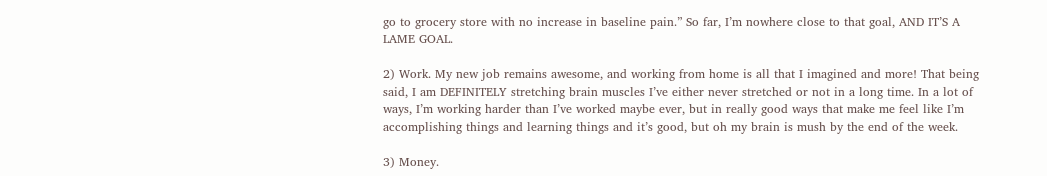go to grocery store with no increase in baseline pain.” So far, I’m nowhere close to that goal, AND IT’S A LAME GOAL.

2) Work. My new job remains awesome, and working from home is all that I imagined and more! That being said, I am DEFINITELY stretching brain muscles I’ve either never stretched or not in a long time. In a lot of ways, I’m working harder than I’ve worked maybe ever, but in really good ways that make me feel like I’m accomplishing things and learning things and it’s good, but oh my brain is mush by the end of the week.

3) Money.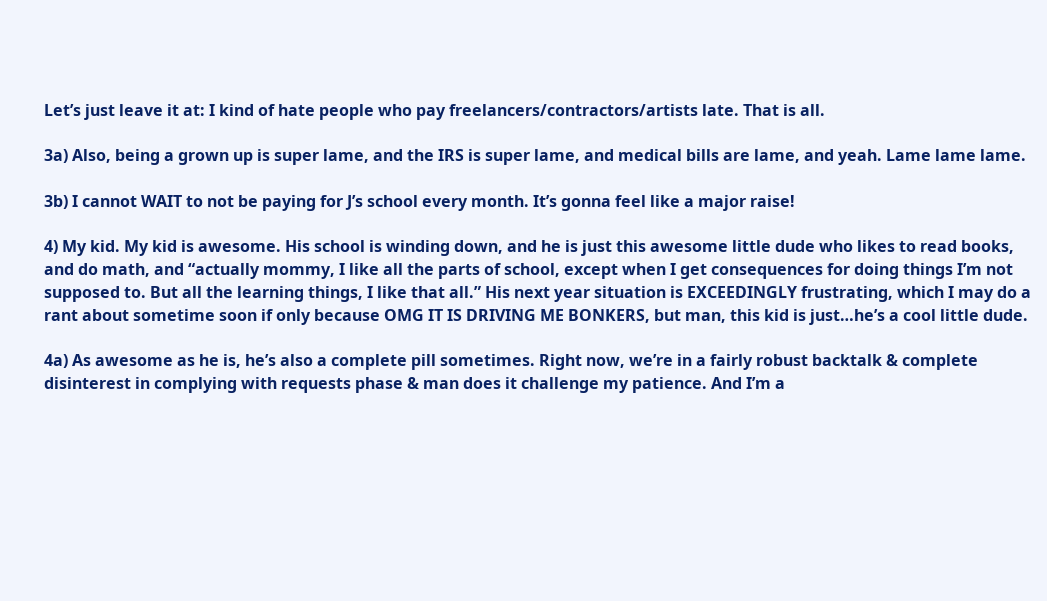Let’s just leave it at: I kind of hate people who pay freelancers/contractors/artists late. That is all.

3a) Also, being a grown up is super lame, and the IRS is super lame, and medical bills are lame, and yeah. Lame lame lame.

3b) I cannot WAIT to not be paying for J’s school every month. It’s gonna feel like a major raise!

4) My kid. My kid is awesome. His school is winding down, and he is just this awesome little dude who likes to read books, and do math, and “actually mommy, I like all the parts of school, except when I get consequences for doing things I’m not supposed to. But all the learning things, I like that all.” His next year situation is EXCEEDINGLY frustrating, which I may do a rant about sometime soon if only because OMG IT IS DRIVING ME BONKERS, but man, this kid is just…he’s a cool little dude.

4a) As awesome as he is, he’s also a complete pill sometimes. Right now, we’re in a fairly robust backtalk & complete disinterest in complying with requests phase & man does it challenge my patience. And I’m a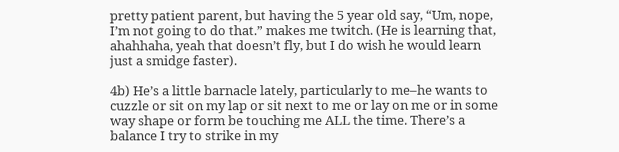pretty patient parent, but having the 5 year old say, “Um, nope, I’m not going to do that.” makes me twitch. (He is learning that, ahahhaha, yeah that doesn’t fly, but I do wish he would learn just a smidge faster).

4b) He’s a little barnacle lately, particularly to me–he wants to cuzzle or sit on my lap or sit next to me or lay on me or in some way shape or form be touching me ALL the time. There’s a balance I try to strike in my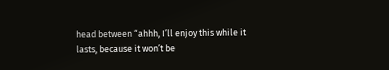head between “ahhh, I’ll enjoy this while it lasts, because it won’t be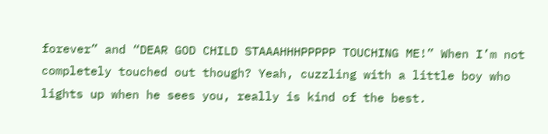forever” and “DEAR GOD CHILD STAAAHHHPPPPP TOUCHING ME!” When I’m not completely touched out though? Yeah, cuzzling with a little boy who lights up when he sees you, really is kind of the best.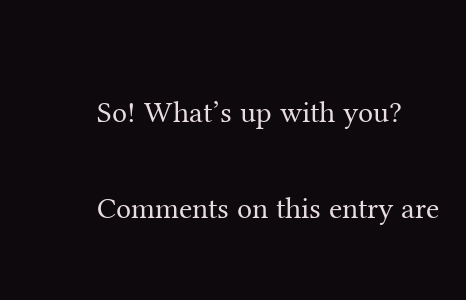So! What’s up with you?

Comments on this entry are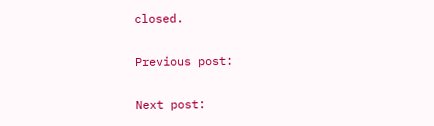closed.

Previous post:

Next post: